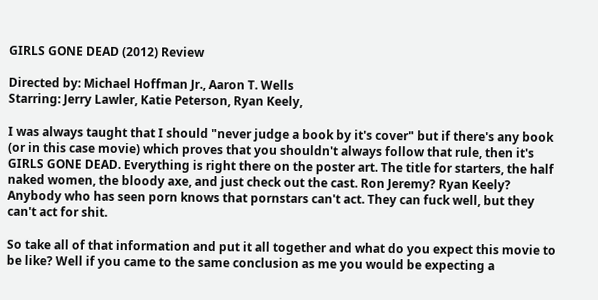GIRLS GONE DEAD (2012) Review

Directed by: Michael Hoffman Jr., Aaron T. Wells
Starring: Jerry Lawler, Katie Peterson, Ryan Keely,

I was always taught that I should "never judge a book by it's cover" but if there's any book (or in this case movie) which proves that you shouldn't always follow that rule, then it's GIRLS GONE DEAD. Everything is right there on the poster art. The title for starters, the half naked women, the bloody axe, and just check out the cast. Ron Jeremy? Ryan Keely? Anybody who has seen porn knows that pornstars can't act. They can fuck well, but they can't act for shit.

So take all of that information and put it all together and what do you expect this movie to be like? Well if you came to the same conclusion as me you would be expecting a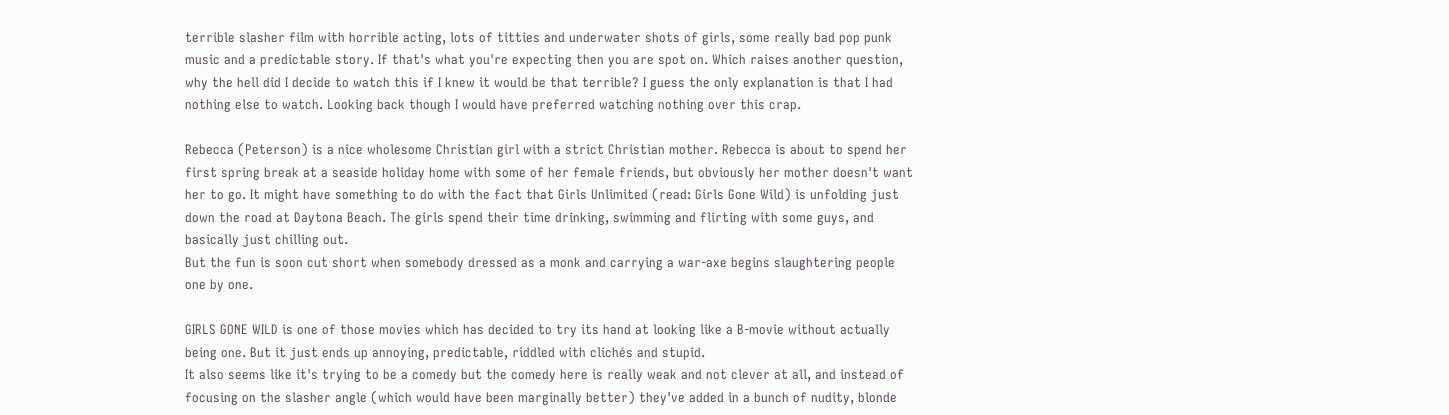terrible slasher film with horrible acting, lots of titties and underwater shots of girls, some really bad pop punk music and a predictable story. If that's what you're expecting then you are spot on. Which raises another question, why the hell did I decide to watch this if I knew it would be that terrible? I guess the only explanation is that I had nothing else to watch. Looking back though I would have preferred watching nothing over this crap.

Rebecca (Peterson) is a nice wholesome Christian girl with a strict Christian mother. Rebecca is about to spend her first spring break at a seaside holiday home with some of her female friends, but obviously her mother doesn't want her to go. It might have something to do with the fact that Girls Unlimited (read: Girls Gone Wild) is unfolding just down the road at Daytona Beach. The girls spend their time drinking, swimming and flirting with some guys, and basically just chilling out.
But the fun is soon cut short when somebody dressed as a monk and carrying a war-axe begins slaughtering people one by one.

GIRLS GONE WILD is one of those movies which has decided to try its hand at looking like a B-movie without actually being one. But it just ends up annoying, predictable, riddled with clichés and stupid.
It also seems like it's trying to be a comedy but the comedy here is really weak and not clever at all, and instead of focusing on the slasher angle (which would have been marginally better) they've added in a bunch of nudity, blonde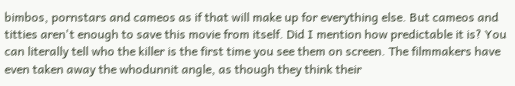bimbos, pornstars and cameos as if that will make up for everything else. But cameos and titties aren't enough to save this movie from itself. Did I mention how predictable it is? You can literally tell who the killer is the first time you see them on screen. The filmmakers have even taken away the whodunnit angle, as though they think their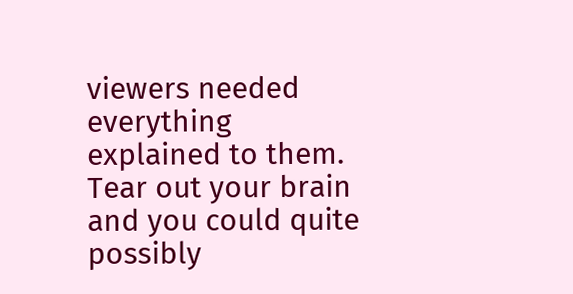viewers needed everything explained to them.
Tear out your brain and you could quite possibly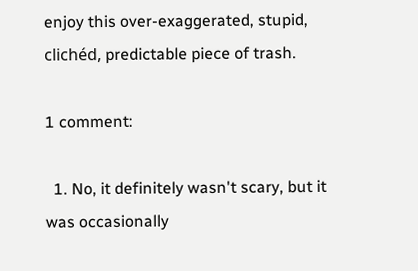enjoy this over-exaggerated, stupid, clichéd, predictable piece of trash.

1 comment:

  1. No, it definitely wasn't scary, but it was occasionally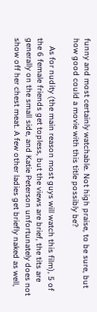funny and most certainly watchable. Not high praise, to be sure, but how good could a movie with this title possibly be?

    As for nudity (the main reason most guys will watch this film), 5 of the 6 female friends get topless, but the views are brief, the tits are generally on the small side, and Katie Peterson unfortunately does not show off her chest meat. A few other ladies get briefly naked as well,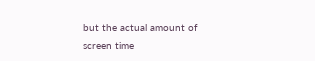but the actual amount of screen time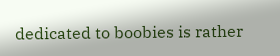dedicated to boobies is rather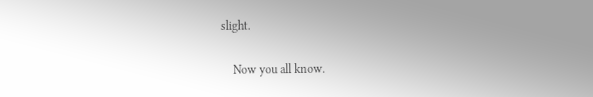slight.

    Now you all know.